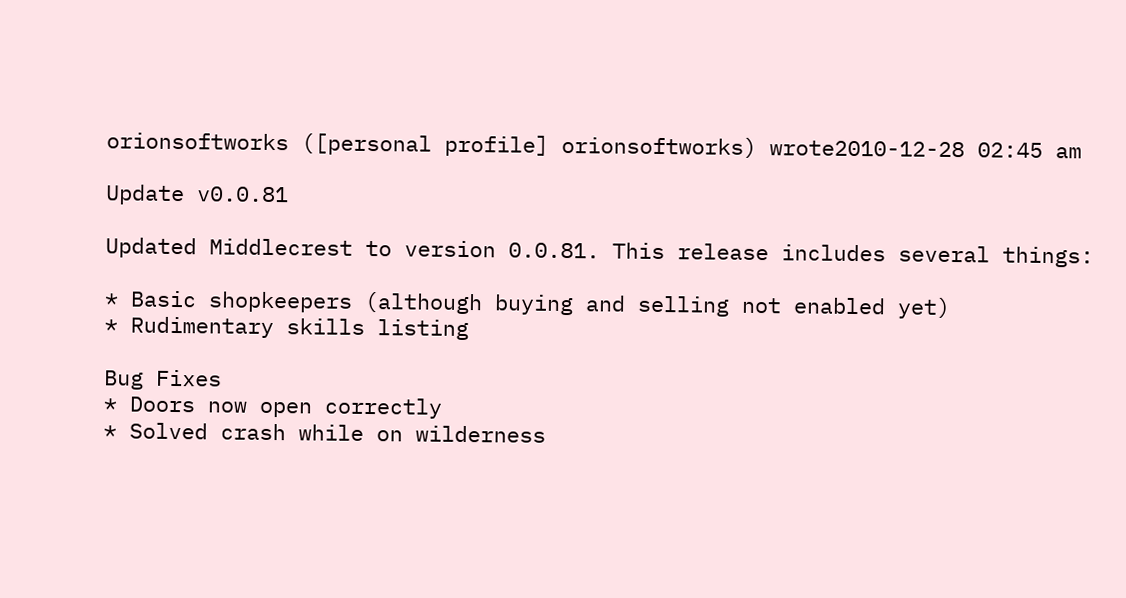orionsoftworks ([personal profile] orionsoftworks) wrote2010-12-28 02:45 am

Update v0.0.81

Updated Middlecrest to version 0.0.81. This release includes several things:

* Basic shopkeepers (although buying and selling not enabled yet)
* Rudimentary skills listing

Bug Fixes
* Doors now open correctly
* Solved crash while on wilderness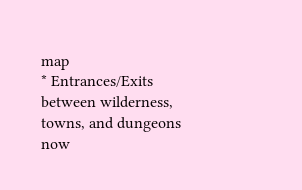map
* Entrances/Exits between wilderness, towns, and dungeons now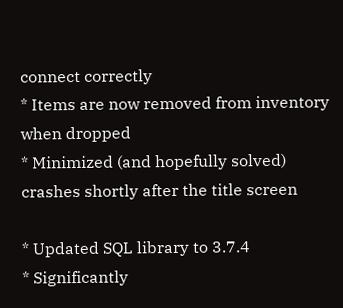connect correctly
* Items are now removed from inventory when dropped
* Minimized (and hopefully solved) crashes shortly after the title screen

* Updated SQL library to 3.7.4
* Significantly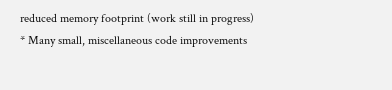reduced memory footprint (work still in progress)
* Many small, miscellaneous code improvements